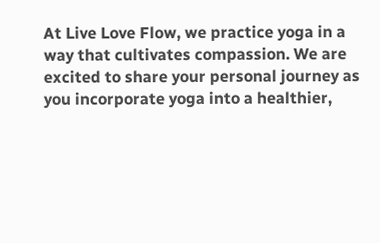At Live Love Flow, we practice yoga in a way that cultivates compassion. We are excited to share your personal journey as you incorporate yoga into a healthier,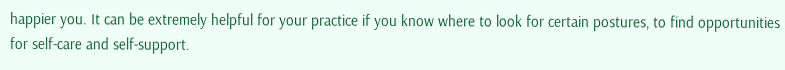happier you. It can be extremely helpful for your practice if you know where to look for certain postures, to find opportunities for self-care and self-support.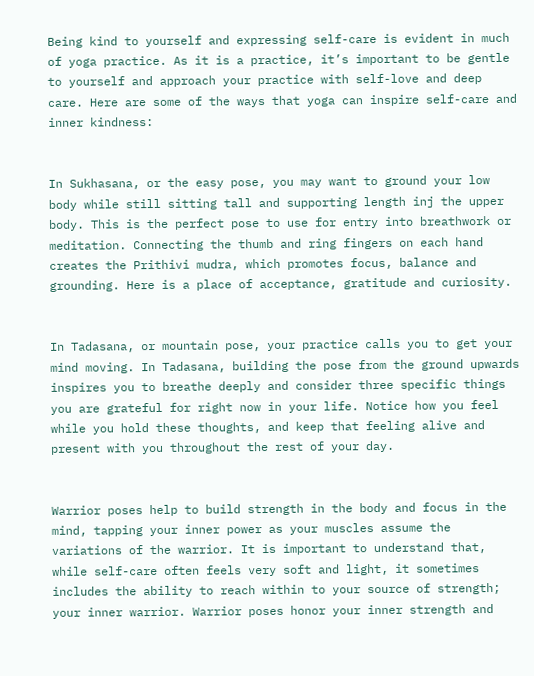Being kind to yourself and expressing self-care is evident in much of yoga practice. As it is a practice, it’s important to be gentle to yourself and approach your practice with self-love and deep care. Here are some of the ways that yoga can inspire self-care and inner kindness:


In Sukhasana, or the easy pose, you may want to ground your low body while still sitting tall and supporting length inj the upper body. This is the perfect pose to use for entry into breathwork or meditation. Connecting the thumb and ring fingers on each hand creates the Prithivi mudra, which promotes focus, balance and grounding. Here is a place of acceptance, gratitude and curiosity.


In Tadasana, or mountain pose, your practice calls you to get your mind moving. In Tadasana, building the pose from the ground upwards inspires you to breathe deeply and consider three specific things you are grateful for right now in your life. Notice how you feel while you hold these thoughts, and keep that feeling alive and present with you throughout the rest of your day.


Warrior poses help to build strength in the body and focus in the mind, tapping your inner power as your muscles assume the variations of the warrior. It is important to understand that, while self-care often feels very soft and light, it sometimes includes the ability to reach within to your source of strength; your inner warrior. Warrior poses honor your inner strength and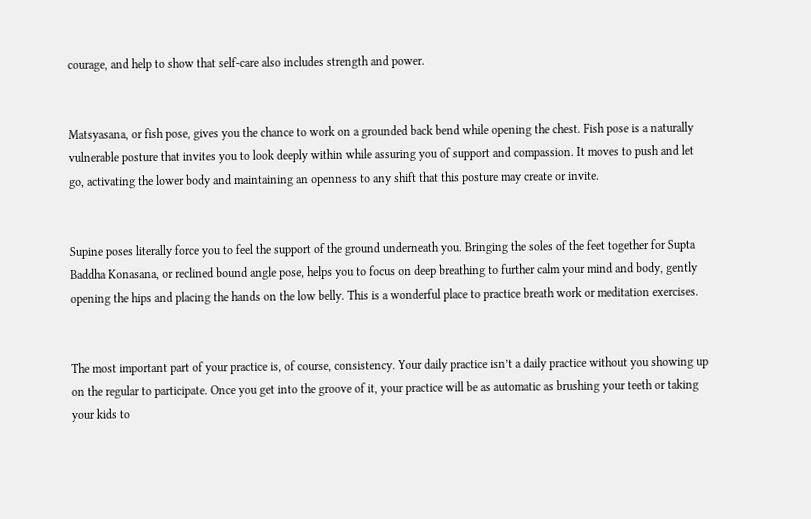courage, and help to show that self-care also includes strength and power.


Matsyasana, or fish pose, gives you the chance to work on a grounded back bend while opening the chest. Fish pose is a naturally vulnerable posture that invites you to look deeply within while assuring you of support and compassion. It moves to push and let go, activating the lower body and maintaining an openness to any shift that this posture may create or invite.


Supine poses literally force you to feel the support of the ground underneath you. Bringing the soles of the feet together for Supta Baddha Konasana, or reclined bound angle pose, helps you to focus on deep breathing to further calm your mind and body, gently opening the hips and placing the hands on the low belly. This is a wonderful place to practice breath work or meditation exercises.


The most important part of your practice is, of course, consistency. Your daily practice isn’t a daily practice without you showing up on the regular to participate. Once you get into the groove of it, your practice will be as automatic as brushing your teeth or taking your kids to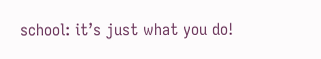school: it’s just what you do!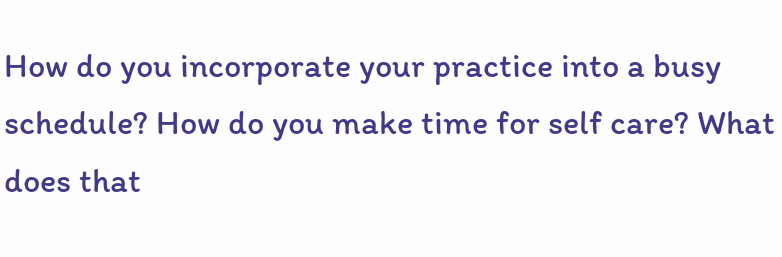How do you incorporate your practice into a busy schedule? How do you make time for self care? What does that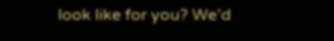look like for you? We’d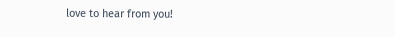love to hear from you!